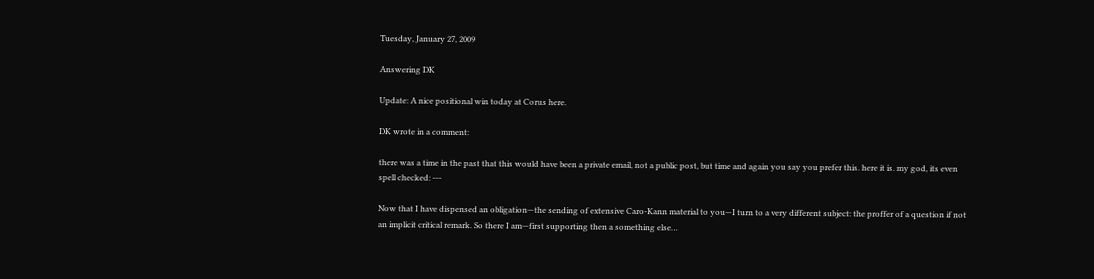Tuesday, January 27, 2009

Answering DK

Update: A nice positional win today at Corus here.

DK wrote in a comment:

there was a time in the past that this would have been a private email, not a public post, but time and again you say you prefer this. here it is. my god, its even spell checked: ---

Now that I have dispensed an obligation—the sending of extensive Caro-Kann material to you—I turn to a very different subject: the proffer of a question if not an implicit critical remark. So there I am—first supporting then a something else…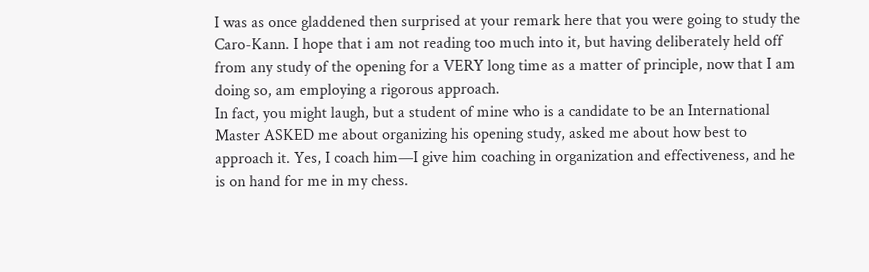I was as once gladdened then surprised at your remark here that you were going to study the Caro-Kann. I hope that i am not reading too much into it, but having deliberately held off from any study of the opening for a VERY long time as a matter of principle, now that I am doing so, am employing a rigorous approach.
In fact, you might laugh, but a student of mine who is a candidate to be an International Master ASKED me about organizing his opening study, asked me about how best to approach it. Yes, I coach him—I give him coaching in organization and effectiveness, and he is on hand for me in my chess.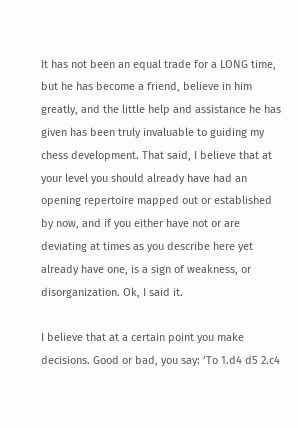It has not been an equal trade for a LONG time, but he has become a friend, believe in him greatly, and the little help and assistance he has given has been truly invaluable to guiding my chess development. That said, I believe that at your level you should already have had an opening repertoire mapped out or established by now, and if you either have not or are deviating at times as you describe here yet already have one, is a sign of weakness, or disorganization. Ok, I said it.

I believe that at a certain point you make decisions. Good or bad, you say: ‘To 1.d4 d5 2.c4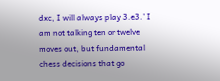dxc, I will always play 3.e3.’ I am not talking ten or twelve moves out, but fundamental chess decisions that go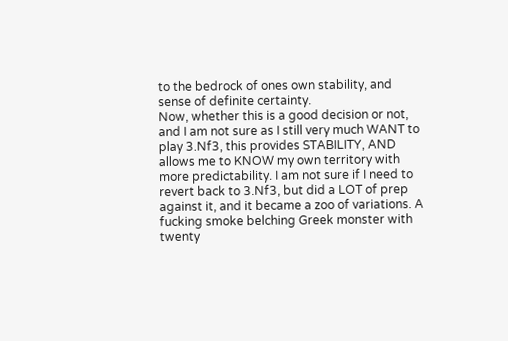to the bedrock of ones own stability, and sense of definite certainty.
Now, whether this is a good decision or not, and I am not sure as I still very much WANT to play 3.Nf3, this provides STABILITY, AND allows me to KNOW my own territory with more predictability. I am not sure if I need to revert back to 3.Nf3, but did a LOT of prep against it, and it became a zoo of variations. A fucking smoke belching Greek monster with twenty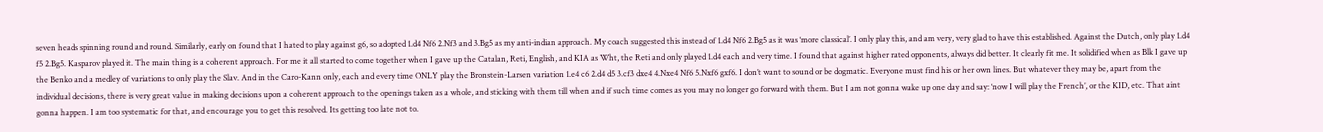seven heads spinning round and round. Similarly, early on found that I hated to play against g6, so adopted 1.d4 Nf6 2.Nf3 and 3.Bg5 as my anti-indian approach. My coach suggested this instead of 1.d4 Nf6 2.Bg5 as it was ‘more classical’. I only play this, and am very, very glad to have this established. Against the Dutch, only play 1.d4 f5 2.Bg5. Kasparov played it. The main thing is a coherent approach. For me it all started to come together when I gave up the Catalan, Reti, English, and KIA as Wht, the Reti and only played 1.d4 each and very time. I found that against higher rated opponents, always did better. It clearly fit me. It solidified when as Blk I gave up the Benko and a medley of variations to only play the Slav. And in the Caro-Kann only, each and every time ONLY play the Bronstein-Larsen variation 1.e4 c6 2.d4 d5 3.cf3 dxe4 4.Nxe4 Nf6 5.Nxf6 gxf6. I don’t want to sound or be dogmatic. Everyone must find his or her own lines. But whatever they may be, apart from the individual decisions, there is very great value in making decisions upon a coherent approach to the openings taken as a whole, and sticking with them till when and if such time comes as you may no longer go forward with them. But I am not gonna wake up one day and say: ‘now I will play the French’, or the KID, etc. That aint gonna happen. I am too systematic for that, and encourage you to get this resolved. Its getting too late not to.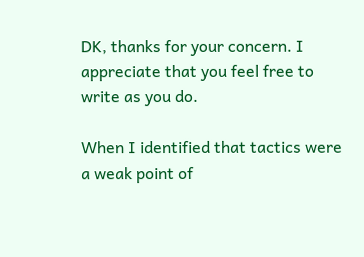DK, thanks for your concern. I appreciate that you feel free to write as you do.

When I identified that tactics were a weak point of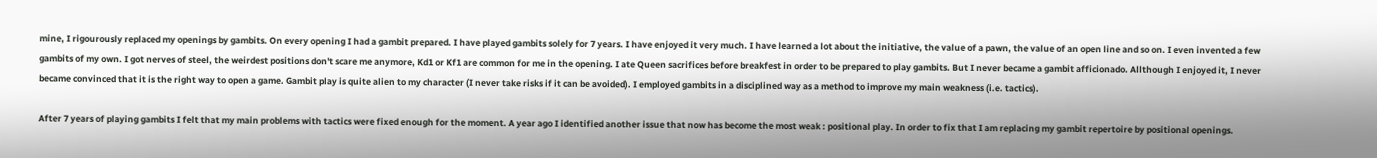mine, I rigourously replaced my openings by gambits. On every opening I had a gambit prepared. I have played gambits solely for 7 years. I have enjoyed it very much. I have learned a lot about the initiative, the value of a pawn, the value of an open line and so on. I even invented a few gambits of my own. I got nerves of steel, the weirdest positions don't scare me anymore, Kd1 or Kf1 are common for me in the opening. I ate Queen sacrifices before breakfest in order to be prepared to play gambits. But I never became a gambit afficionado. Allthough I enjoyed it, I never became convinced that it is the right way to open a game. Gambit play is quite alien to my character (I never take risks if it can be avoided). I employed gambits in a disciplined way as a method to improve my main weakness (i.e. tactics).

After 7 years of playing gambits I felt that my main problems with tactics were fixed enough for the moment. A year ago I identified another issue that now has become the most weak : positional play. In order to fix that I am replacing my gambit repertoire by positional openings.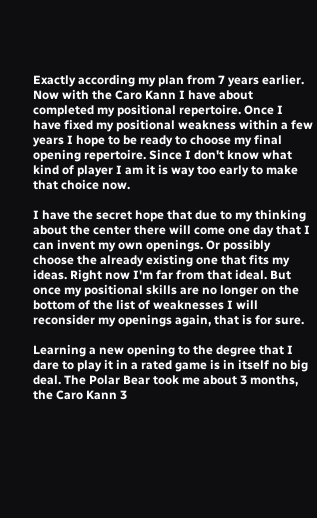Exactly according my plan from 7 years earlier. Now with the Caro Kann I have about completed my positional repertoire. Once I have fixed my positional weakness within a few years I hope to be ready to choose my final opening repertoire. Since I don't know what kind of player I am it is way too early to make that choice now.

I have the secret hope that due to my thinking about the center there will come one day that I can invent my own openings. Or possibly choose the already existing one that fits my ideas. Right now I'm far from that ideal. But once my positional skills are no longer on the bottom of the list of weaknesses I will reconsider my openings again, that is for sure.

Learning a new opening to the degree that I dare to play it in a rated game is in itself no big deal. The Polar Bear took me about 3 months, the Caro Kann 3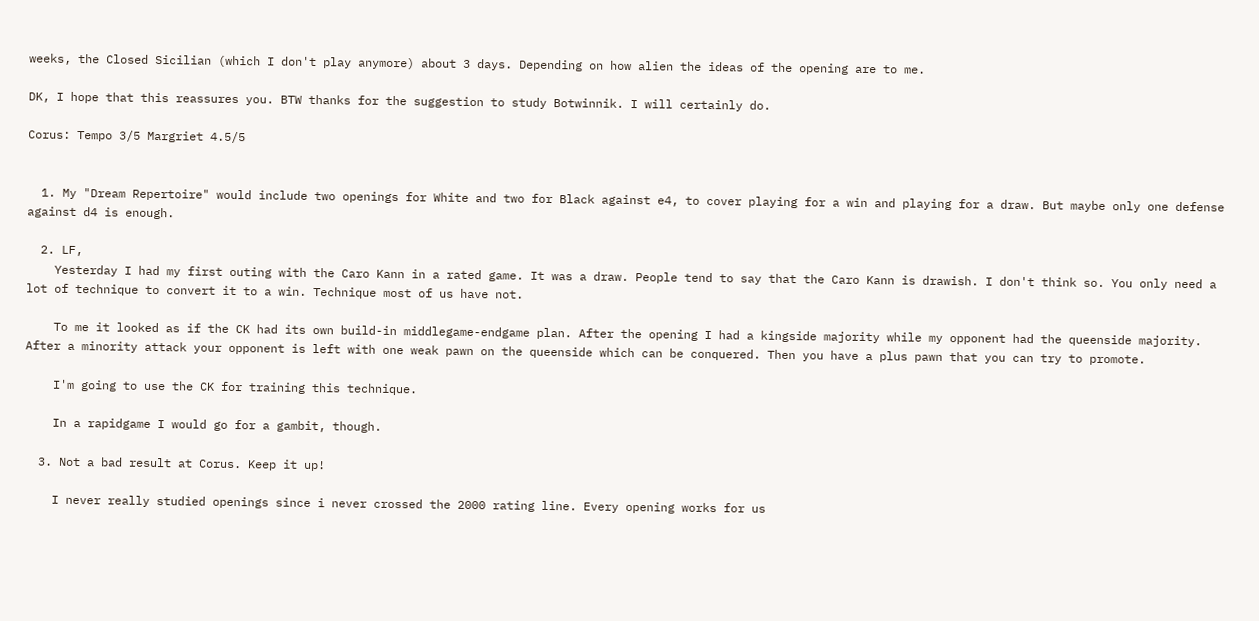weeks, the Closed Sicilian (which I don't play anymore) about 3 days. Depending on how alien the ideas of the opening are to me.

DK, I hope that this reassures you. BTW thanks for the suggestion to study Botwinnik. I will certainly do.

Corus: Tempo 3/5 Margriet 4.5/5


  1. My "Dream Repertoire" would include two openings for White and two for Black against e4, to cover playing for a win and playing for a draw. But maybe only one defense against d4 is enough.

  2. LF,
    Yesterday I had my first outing with the Caro Kann in a rated game. It was a draw. People tend to say that the Caro Kann is drawish. I don't think so. You only need a lot of technique to convert it to a win. Technique most of us have not.

    To me it looked as if the CK had its own build-in middlegame-endgame plan. After the opening I had a kingside majority while my opponent had the queenside majority. After a minority attack your opponent is left with one weak pawn on the queenside which can be conquered. Then you have a plus pawn that you can try to promote.

    I'm going to use the CK for training this technique.

    In a rapidgame I would go for a gambit, though.

  3. Not a bad result at Corus. Keep it up!

    I never really studied openings since i never crossed the 2000 rating line. Every opening works for us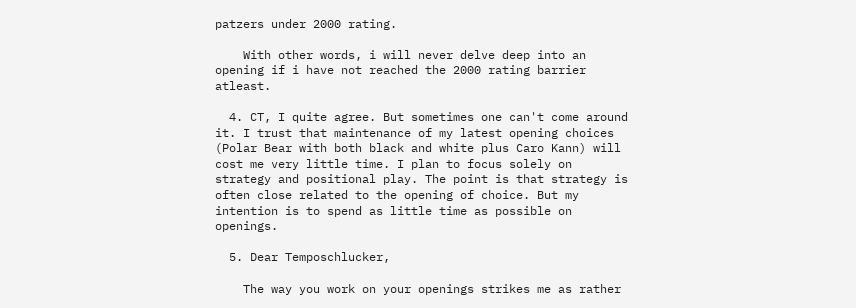patzers under 2000 rating.

    With other words, i will never delve deep into an opening if i have not reached the 2000 rating barrier atleast.

  4. CT, I quite agree. But sometimes one can't come around it. I trust that maintenance of my latest opening choices (Polar Bear with both black and white plus Caro Kann) will cost me very little time. I plan to focus solely on strategy and positional play. The point is that strategy is often close related to the opening of choice. But my intention is to spend as little time as possible on openings.

  5. Dear Temposchlucker,

    The way you work on your openings strikes me as rather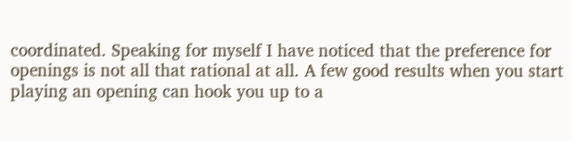coordinated. Speaking for myself I have noticed that the preference for openings is not all that rational at all. A few good results when you start playing an opening can hook you up to a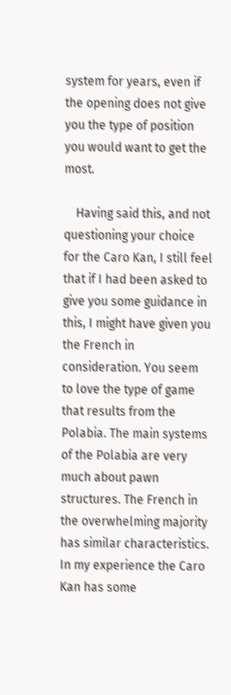system for years, even if the opening does not give you the type of position you would want to get the most.

    Having said this, and not questioning your choice for the Caro Kan, I still feel that if I had been asked to give you some guidance in this, I might have given you the French in consideration. You seem to love the type of game that results from the Polabia. The main systems of the Polabia are very much about pawn structures. The French in the overwhelming majority has similar characteristics. In my experience the Caro Kan has some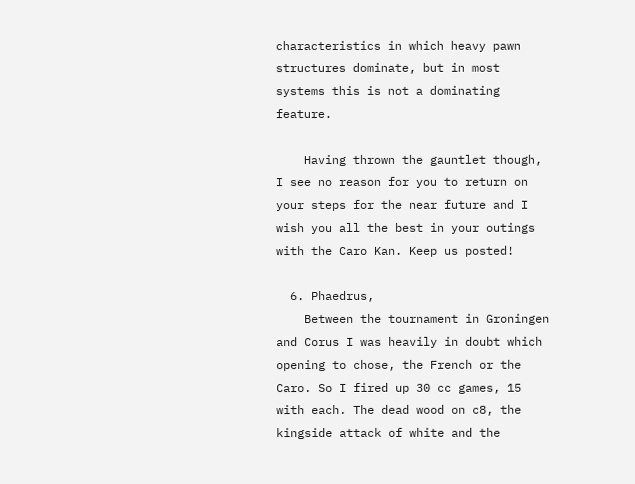characteristics in which heavy pawn structures dominate, but in most systems this is not a dominating feature.

    Having thrown the gauntlet though, I see no reason for you to return on your steps for the near future and I wish you all the best in your outings with the Caro Kan. Keep us posted!

  6. Phaedrus,
    Between the tournament in Groningen and Corus I was heavily in doubt which opening to chose, the French or the Caro. So I fired up 30 cc games, 15 with each. The dead wood on c8, the kingside attack of white and the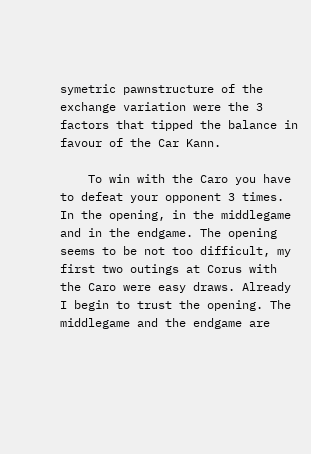symetric pawnstructure of the exchange variation were the 3 factors that tipped the balance in favour of the Car Kann.

    To win with the Caro you have to defeat your opponent 3 times. In the opening, in the middlegame and in the endgame. The opening seems to be not too difficult, my first two outings at Corus with the Caro were easy draws. Already I begin to trust the opening. The middlegame and the endgame are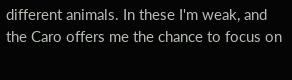different animals. In these I'm weak, and the Caro offers me the chance to focus on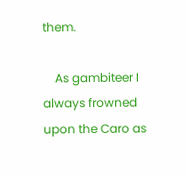them.

    As gambiteer I always frowned upon the Caro as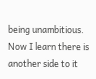being unambitious. Now I learn there is another side to it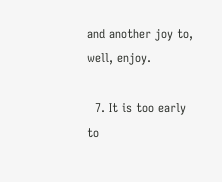and another joy to, well, enjoy.

  7. It is too early to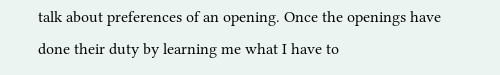talk about preferences of an opening. Once the openings have done their duty by learning me what I have to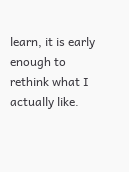learn, it is early enough to rethink what I actually like.